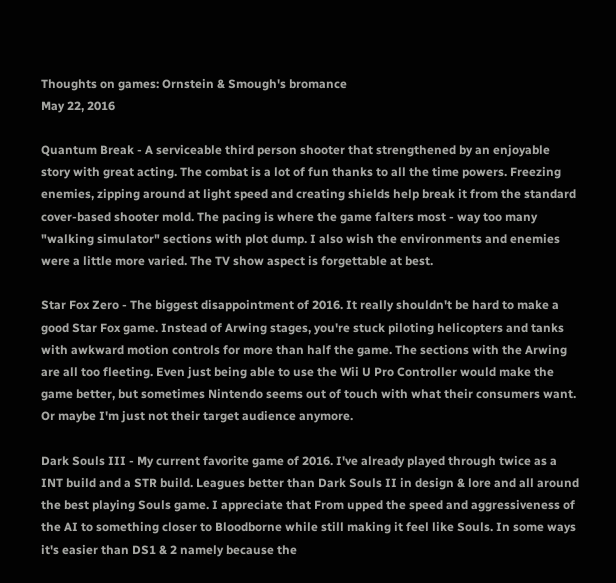Thoughts on games: Ornstein & Smough's bromance
May 22, 2016

Quantum Break - A serviceable third person shooter that strengthened by an enjoyable story with great acting. The combat is a lot of fun thanks to all the time powers. Freezing enemies, zipping around at light speed and creating shields help break it from the standard cover-based shooter mold. The pacing is where the game falters most - way too many "walking simulator" sections with plot dump. I also wish the environments and enemies were a little more varied. The TV show aspect is forgettable at best.

Star Fox Zero - The biggest disappointment of 2016. It really shouldn't be hard to make a good Star Fox game. Instead of Arwing stages, you're stuck piloting helicopters and tanks with awkward motion controls for more than half the game. The sections with the Arwing are all too fleeting. Even just being able to use the Wii U Pro Controller would make the game better, but sometimes Nintendo seems out of touch with what their consumers want. Or maybe I'm just not their target audience anymore.

Dark Souls III - My current favorite game of 2016. I've already played through twice as a INT build and a STR build. Leagues better than Dark Souls II in design & lore and all around the best playing Souls game. I appreciate that From upped the speed and aggressiveness of the AI to something closer to Bloodborne while still making it feel like Souls. In some ways it's easier than DS1 & 2 namely because the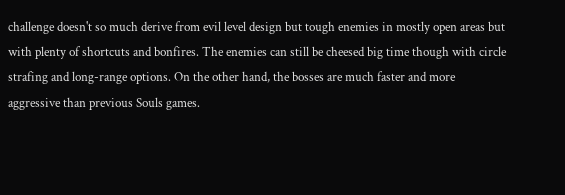challenge doesn't so much derive from evil level design but tough enemies in mostly open areas but with plenty of shortcuts and bonfires. The enemies can still be cheesed big time though with circle strafing and long-range options. On the other hand, the bosses are much faster and more aggressive than previous Souls games.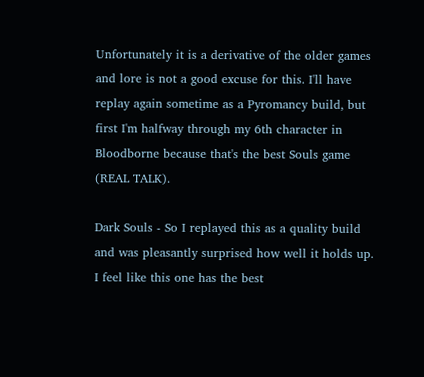Unfortunately it is a derivative of the older games and lore is not a good excuse for this. I'll have replay again sometime as a Pyromancy build, but first I'm halfway through my 6th character in Bloodborne because that's the best Souls game (REAL TALK).

Dark Souls - So I replayed this as a quality build and was pleasantly surprised how well it holds up. I feel like this one has the best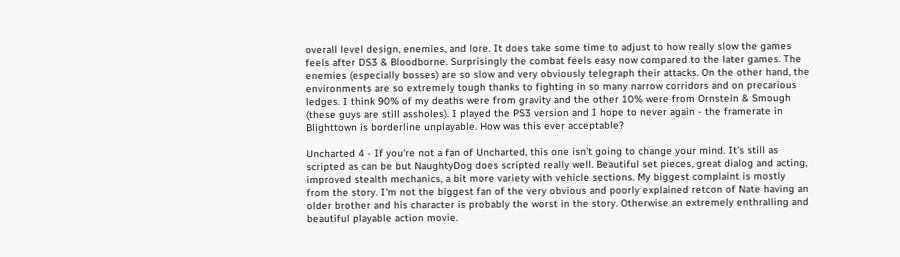overall level design, enemies, and lore. It does take some time to adjust to how really slow the games feels after DS3 & Bloodborne. Surprisingly the combat feels easy now compared to the later games. The enemies (especially bosses) are so slow and very obviously telegraph their attacks. On the other hand, the environments are so extremely tough thanks to fighting in so many narrow corridors and on precarious ledges. I think 90% of my deaths were from gravity and the other 10% were from Ornstein & Smough (these guys are still assholes). I played the PS3 version and I hope to never again - the framerate in Blighttown is borderline unplayable. How was this ever acceptable?

Uncharted 4 - If you're not a fan of Uncharted, this one isn't going to change your mind. It's still as scripted as can be but NaughtyDog does scripted really well. Beautiful set pieces, great dialog and acting, improved stealth mechanics, a bit more variety with vehicle sections. My biggest complaint is mostly from the story. I'm not the biggest fan of the very obvious and poorly explained retcon of Nate having an older brother and his character is probably the worst in the story. Otherwise an extremely enthralling and beautiful playable action movie.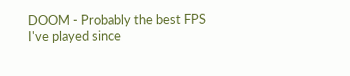DOOM - Probably the best FPS I've played since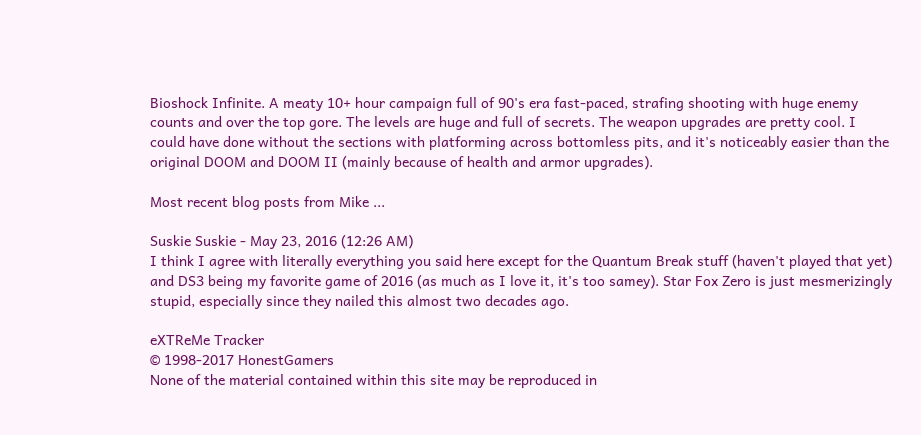Bioshock Infinite. A meaty 10+ hour campaign full of 90's era fast-paced, strafing shooting with huge enemy counts and over the top gore. The levels are huge and full of secrets. The weapon upgrades are pretty cool. I could have done without the sections with platforming across bottomless pits, and it's noticeably easier than the original DOOM and DOOM II (mainly because of health and armor upgrades).

Most recent blog posts from Mike ...

Suskie Suskie - May 23, 2016 (12:26 AM)
I think I agree with literally everything you said here except for the Quantum Break stuff (haven't played that yet) and DS3 being my favorite game of 2016 (as much as I love it, it's too samey). Star Fox Zero is just mesmerizingly stupid, especially since they nailed this almost two decades ago.

eXTReMe Tracker
© 1998-2017 HonestGamers
None of the material contained within this site may be reproduced in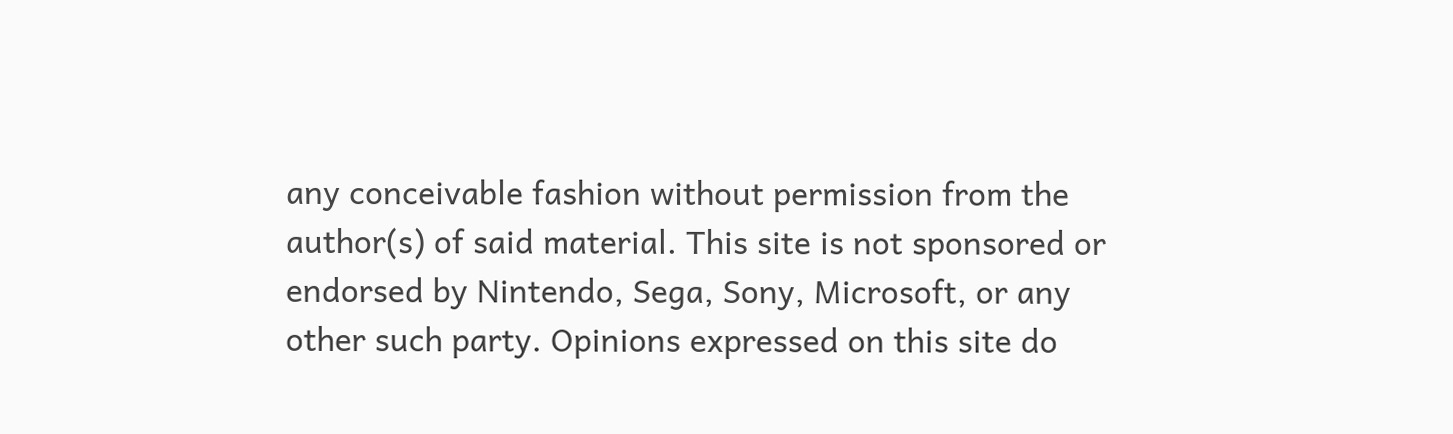any conceivable fashion without permission from the author(s) of said material. This site is not sponsored or endorsed by Nintendo, Sega, Sony, Microsoft, or any other such party. Opinions expressed on this site do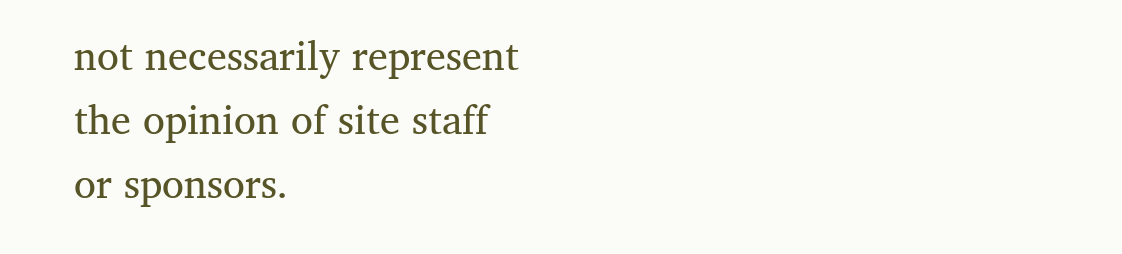not necessarily represent the opinion of site staff or sponsors.